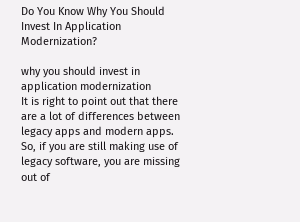Do You Know Why You Should Invest In Application Modernization?

why you should invest in application modernization
It is right to point out that there are a lot of differences between legacy apps and modern apps. So, if you are still making use of legacy software, you are missing out of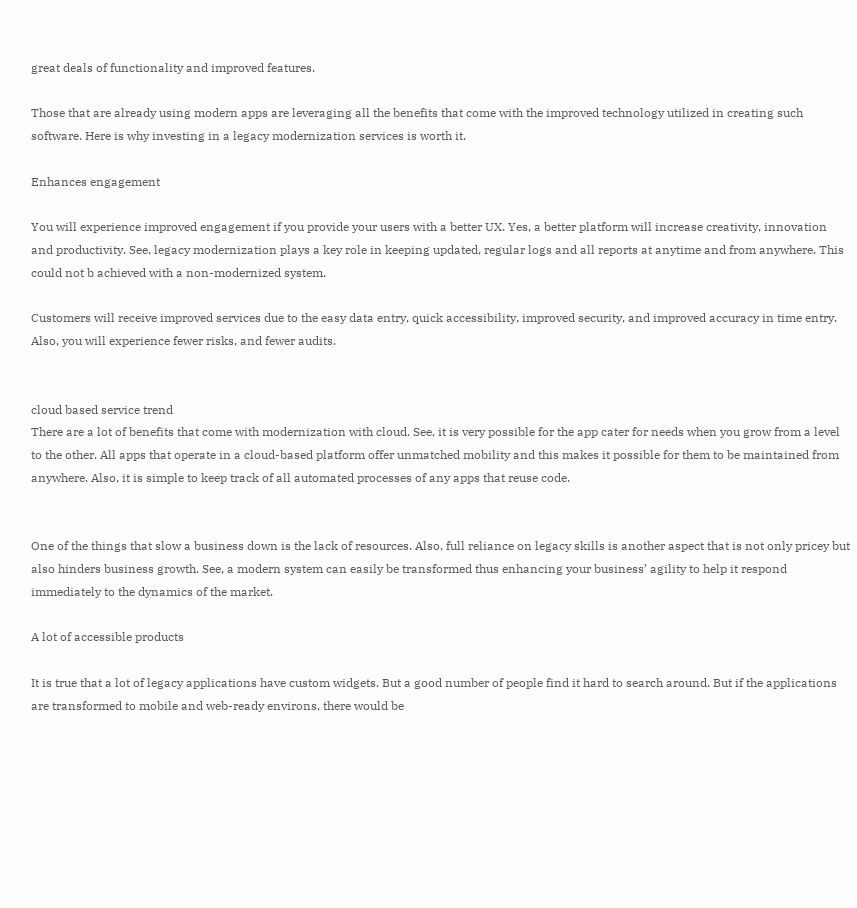great deals of functionality and improved features.

Those that are already using modern apps are leveraging all the benefits that come with the improved technology utilized in creating such software. Here is why investing in a legacy modernization services is worth it.

Enhances engagement

You will experience improved engagement if you provide your users with a better UX. Yes, a better platform will increase creativity, innovation and productivity. See, legacy modernization plays a key role in keeping updated, regular logs and all reports at anytime and from anywhere. This could not b achieved with a non-modernized system.

Customers will receive improved services due to the easy data entry, quick accessibility, improved security, and improved accuracy in time entry. Also, you will experience fewer risks, and fewer audits.


cloud based service trend
There are a lot of benefits that come with modernization with cloud. See, it is very possible for the app cater for needs when you grow from a level to the other. All apps that operate in a cloud-based platform offer unmatched mobility and this makes it possible for them to be maintained from anywhere. Also, it is simple to keep track of all automated processes of any apps that reuse code.


One of the things that slow a business down is the lack of resources. Also, full reliance on legacy skills is another aspect that is not only pricey but also hinders business growth. See, a modern system can easily be transformed thus enhancing your business’ agility to help it respond immediately to the dynamics of the market.

A lot of accessible products

It is true that a lot of legacy applications have custom widgets. But a good number of people find it hard to search around. But if the applications are transformed to mobile and web-ready environs, there would be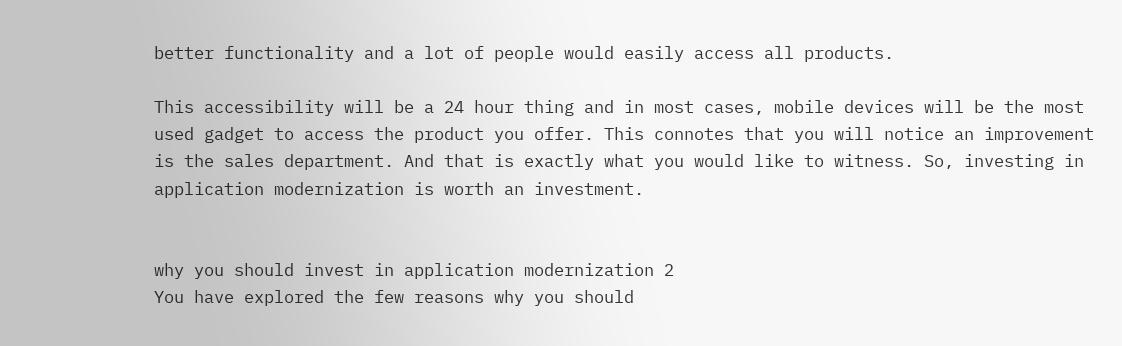better functionality and a lot of people would easily access all products.

This accessibility will be a 24 hour thing and in most cases, mobile devices will be the most used gadget to access the product you offer. This connotes that you will notice an improvement is the sales department. And that is exactly what you would like to witness. So, investing in application modernization is worth an investment.


why you should invest in application modernization 2
You have explored the few reasons why you should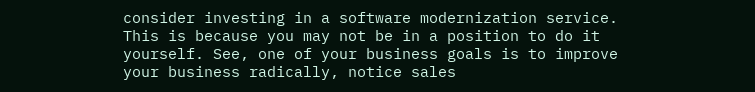consider investing in a software modernization service. This is because you may not be in a position to do it yourself. See, one of your business goals is to improve your business radically, notice sales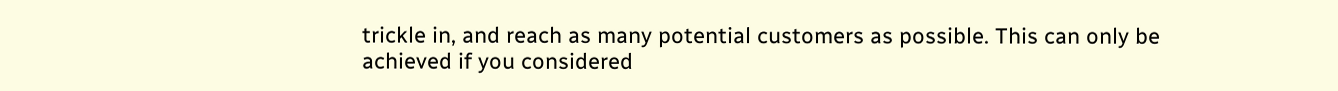trickle in, and reach as many potential customers as possible. This can only be achieved if you considered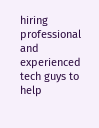hiring professional and experienced tech guys to help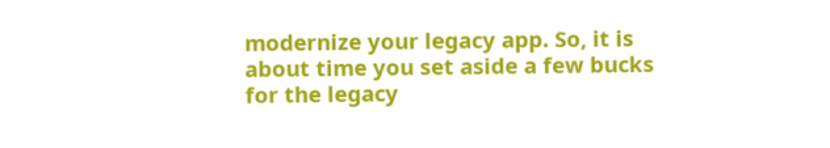modernize your legacy app. So, it is about time you set aside a few bucks for the legacy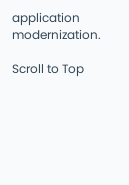application modernization.

Scroll to Top